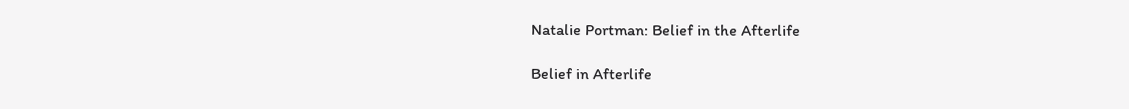Natalie Portman: Belief in the Afterlife

Belief in Afterlife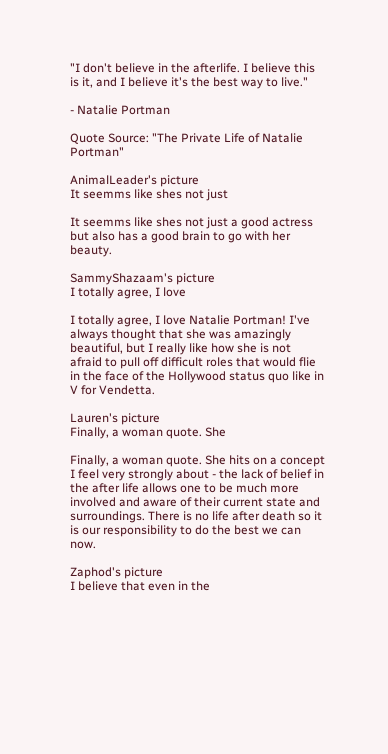"I don't believe in the afterlife. I believe this is it, and I believe it's the best way to live."

- Natalie Portman

Quote Source: "The Private Life of Natalie Portman"

AnimalLeader's picture
It seemms like shes not just

It seemms like shes not just a good actress but also has a good brain to go with her beauty.

SammyShazaam's picture
I totally agree, I love

I totally agree, I love Natalie Portman! I've always thought that she was amazingly beautiful, but I really like how she is not afraid to pull off difficult roles that would flie in the face of the Hollywood status quo like in V for Vendetta.

Lauren's picture
Finally, a woman quote. She

Finally, a woman quote. She hits on a concept I feel very strongly about - the lack of belief in the after life allows one to be much more involved and aware of their current state and surroundings. There is no life after death so it is our responsibility to do the best we can now.

Zaphod's picture
I believe that even in the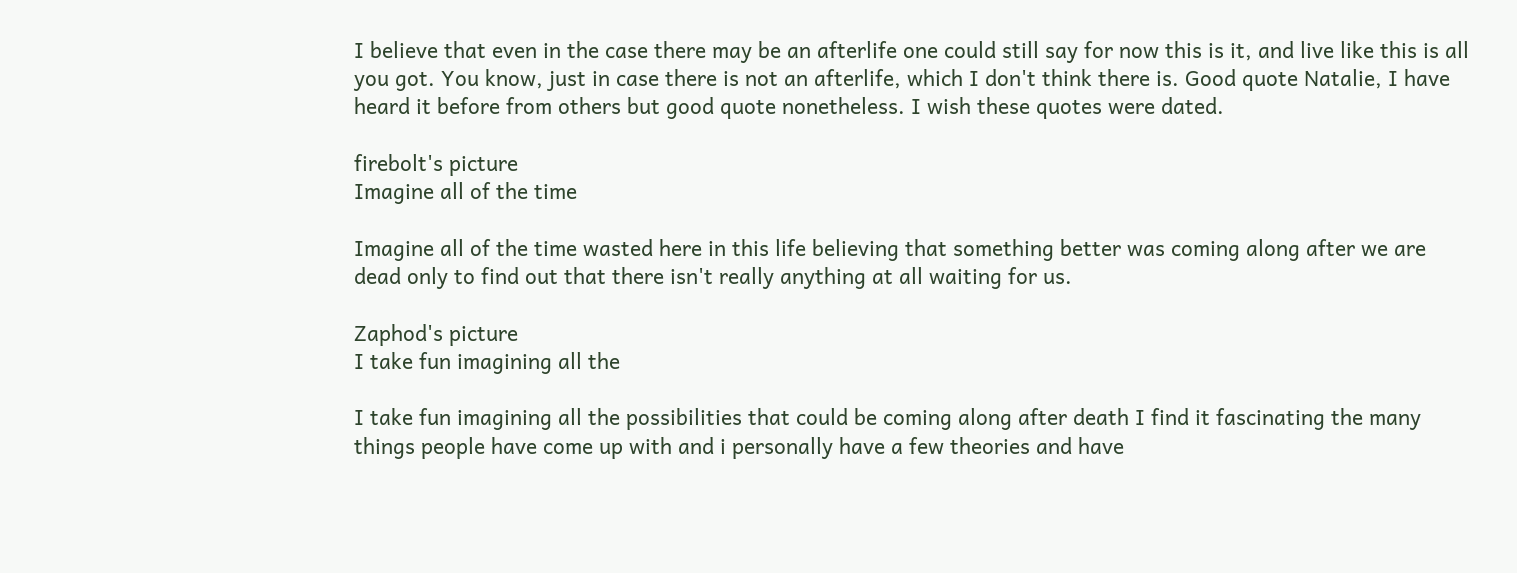I believe that even in the case there may be an afterlife one could still say for now this is it, and live like this is all you got. You know, just in case there is not an afterlife, which I don't think there is. Good quote Natalie, I have heard it before from others but good quote nonetheless. I wish these quotes were dated.

firebolt's picture
Imagine all of the time

Imagine all of the time wasted here in this life believing that something better was coming along after we are dead only to find out that there isn't really anything at all waiting for us.

Zaphod's picture
I take fun imagining all the

I take fun imagining all the possibilities that could be coming along after death I find it fascinating the many things people have come up with and i personally have a few theories and have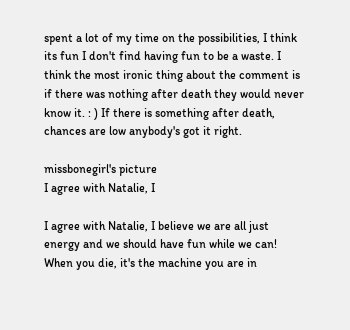spent a lot of my time on the possibilities, I think its fun I don't find having fun to be a waste. I think the most ironic thing about the comment is if there was nothing after death they would never know it. : ) If there is something after death, chances are low anybody's got it right.

missbonegirl's picture
I agree with Natalie, I

I agree with Natalie, I believe we are all just energy and we should have fun while we can! When you die, it's the machine you are in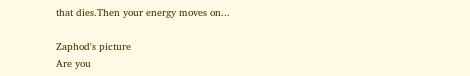that dies.Then your energy moves on...

Zaphod's picture
Are you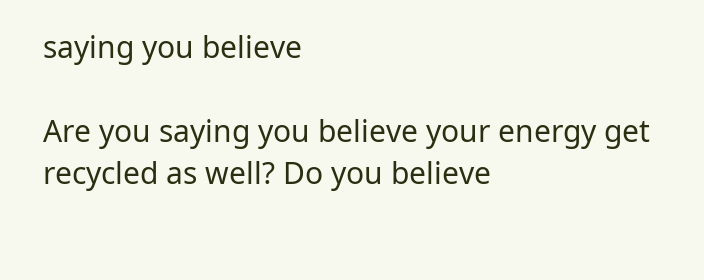saying you believe

Are you saying you believe your energy get recycled as well? Do you believe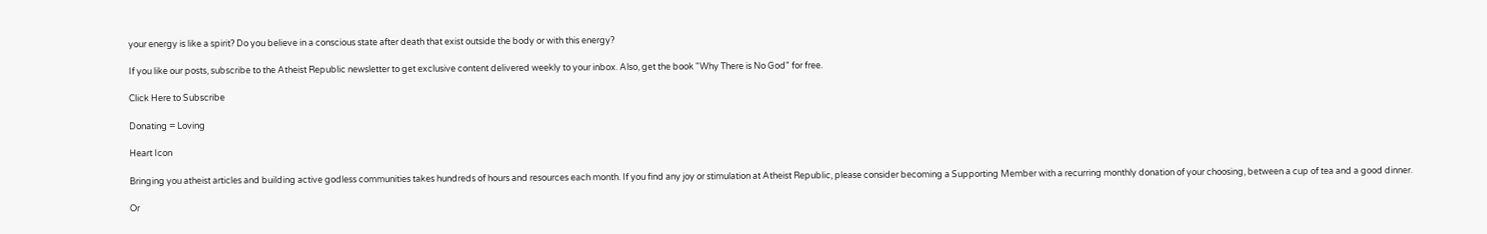your energy is like a spirit? Do you believe in a conscious state after death that exist outside the body or with this energy?

If you like our posts, subscribe to the Atheist Republic newsletter to get exclusive content delivered weekly to your inbox. Also, get the book "Why There is No God" for free.

Click Here to Subscribe

Donating = Loving

Heart Icon

Bringing you atheist articles and building active godless communities takes hundreds of hours and resources each month. If you find any joy or stimulation at Atheist Republic, please consider becoming a Supporting Member with a recurring monthly donation of your choosing, between a cup of tea and a good dinner.

Or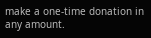make a one-time donation in any amount.